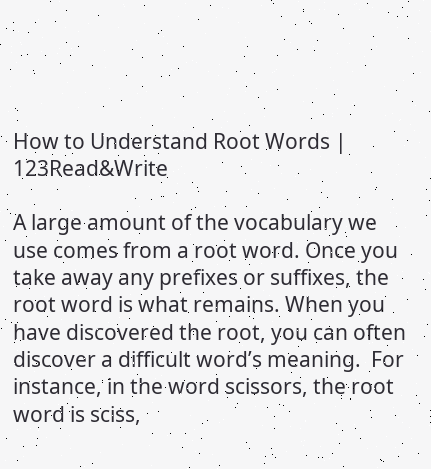How to Understand Root Words | 123Read&Write

A large amount of the vocabulary we use comes from a root word. Once you take away any prefixes or suffixes, the root word is what remains. When you have discovered the root, you can often discover a difficult word’s meaning.  For instance, in the word scissors, the root word is sciss,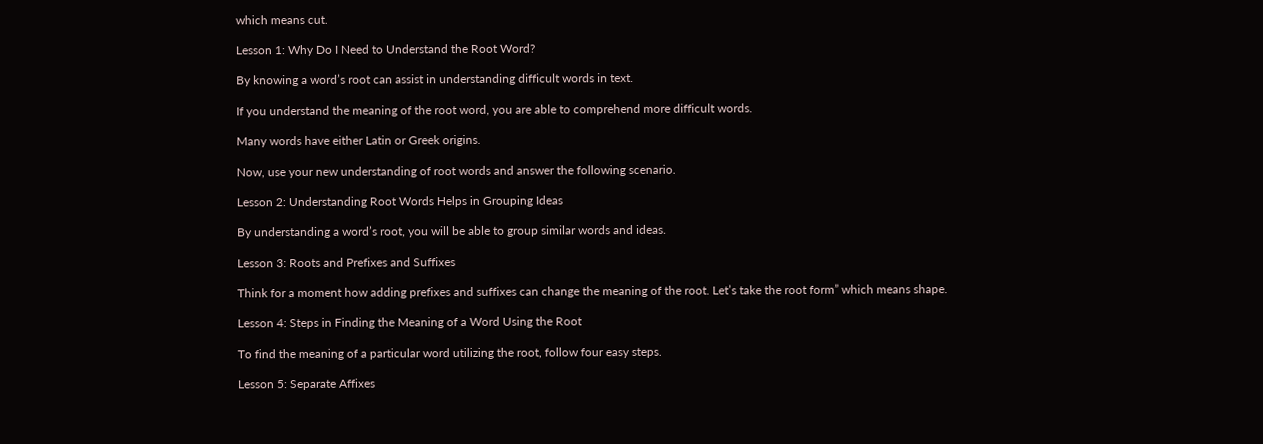which means cut.

Lesson 1: Why Do I Need to Understand the Root Word?

By knowing a word’s root can assist in understanding difficult words in text.

If you understand the meaning of the root word, you are able to comprehend more difficult words.

Many words have either Latin or Greek origins.

Now, use your new understanding of root words and answer the following scenario.

Lesson 2: Understanding Root Words Helps in Grouping Ideas

By understanding a word’s root, you will be able to group similar words and ideas.

Lesson 3: Roots and Prefixes and Suffixes

Think for a moment how adding prefixes and suffixes can change the meaning of the root. Let’s take the root form” which means shape.

Lesson 4: Steps in Finding the Meaning of a Word Using the Root

To find the meaning of a particular word utilizing the root, follow four easy steps.

Lesson 5: Separate Affixes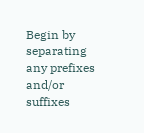Begin by separating any prefixes and/or suffixes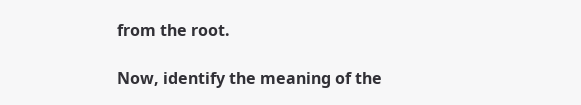from the root.

Now, identify the meaning of the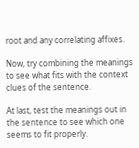root and any correlating affixes.

Now, try combining the meanings to see what fits with the context clues of the sentence.

At last, test the meanings out in the sentence to see which one seems to fit properly.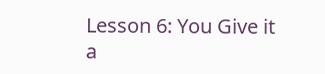Lesson 6: You Give it a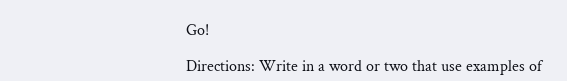Go!

Directions: Write in a word or two that use examples of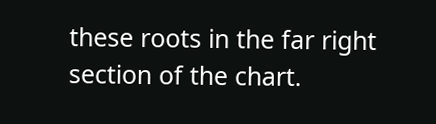these roots in the far right section of the chart.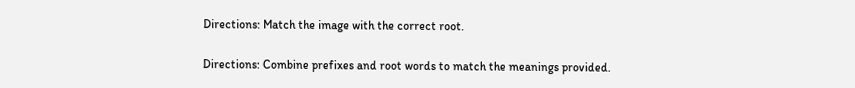Directions: Match the image with the correct root.

Directions: Combine prefixes and root words to match the meanings provided.